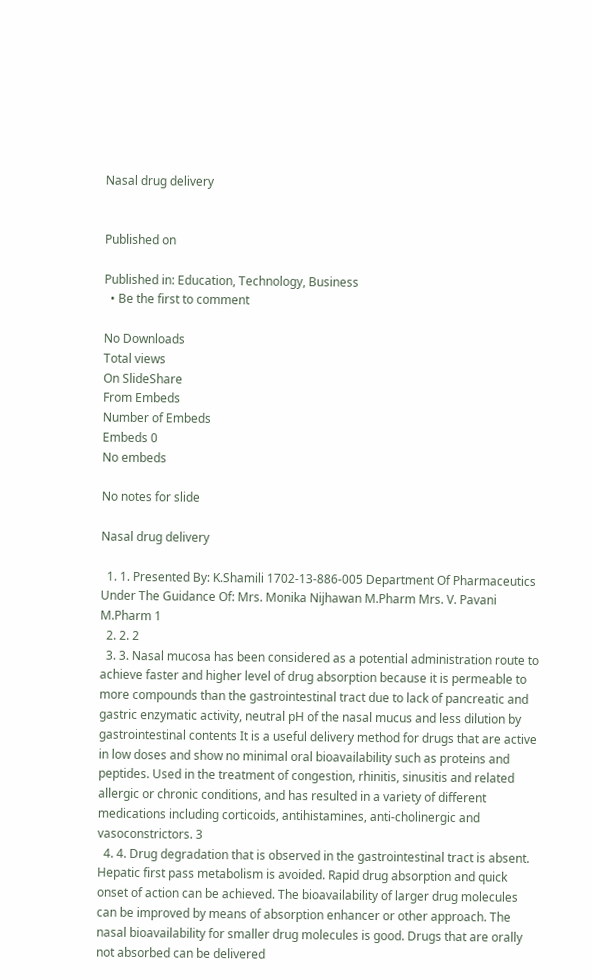Nasal drug delivery


Published on

Published in: Education, Technology, Business
  • Be the first to comment

No Downloads
Total views
On SlideShare
From Embeds
Number of Embeds
Embeds 0
No embeds

No notes for slide

Nasal drug delivery

  1. 1. Presented By: K.Shamili 1702-13-886-005 Department Of Pharmaceutics Under The Guidance Of: Mrs. Monika Nijhawan M.Pharm Mrs. V. Pavani M.Pharm 1
  2. 2. 2
  3. 3. Nasal mucosa has been considered as a potential administration route to achieve faster and higher level of drug absorption because it is permeable to more compounds than the gastrointestinal tract due to lack of pancreatic and gastric enzymatic activity, neutral pH of the nasal mucus and less dilution by gastrointestinal contents It is a useful delivery method for drugs that are active in low doses and show no minimal oral bioavailability such as proteins and peptides. Used in the treatment of congestion, rhinitis, sinusitis and related allergic or chronic conditions, and has resulted in a variety of different medications including corticoids, antihistamines, anti-cholinergic and vasoconstrictors. 3
  4. 4. Drug degradation that is observed in the gastrointestinal tract is absent. Hepatic first pass metabolism is avoided. Rapid drug absorption and quick onset of action can be achieved. The bioavailability of larger drug molecules can be improved by means of absorption enhancer or other approach. The nasal bioavailability for smaller drug molecules is good. Drugs that are orally not absorbed can be delivered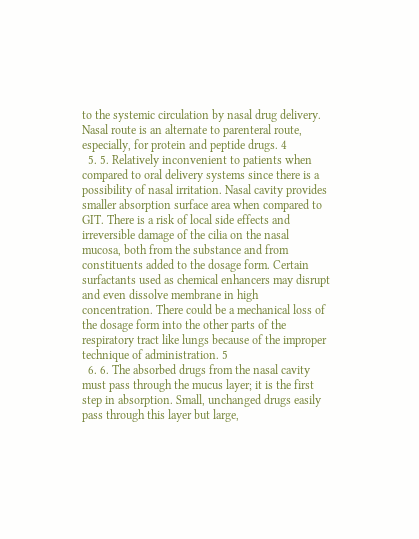to the systemic circulation by nasal drug delivery. Nasal route is an alternate to parenteral route, especially, for protein and peptide drugs. 4
  5. 5. Relatively inconvenient to patients when compared to oral delivery systems since there is a possibility of nasal irritation. Nasal cavity provides smaller absorption surface area when compared to GIT. There is a risk of local side effects and irreversible damage of the cilia on the nasal mucosa, both from the substance and from constituents added to the dosage form. Certain surfactants used as chemical enhancers may disrupt and even dissolve membrane in high concentration. There could be a mechanical loss of the dosage form into the other parts of the respiratory tract like lungs because of the improper technique of administration. 5
  6. 6. The absorbed drugs from the nasal cavity must pass through the mucus layer; it is the first step in absorption. Small, unchanged drugs easily pass through this layer but large,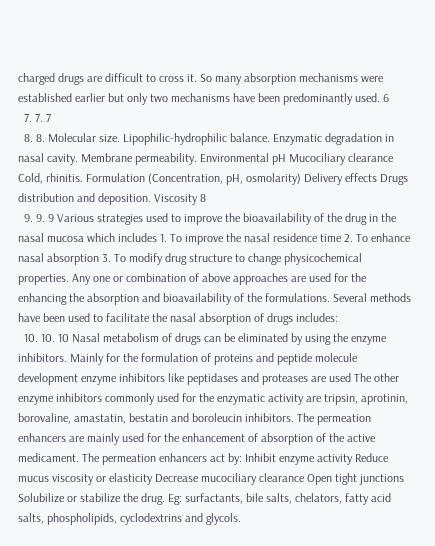charged drugs are difficult to cross it. So many absorption mechanisms were established earlier but only two mechanisms have been predominantly used. 6
  7. 7. 7
  8. 8. Molecular size. Lipophilic-hydrophilic balance. Enzymatic degradation in nasal cavity. Membrane permeability. Environmental pH Mucociliary clearance Cold, rhinitis. Formulation (Concentration, pH, osmolarity) Delivery effects Drugs distribution and deposition. Viscosity 8
  9. 9. 9 Various strategies used to improve the bioavailability of the drug in the nasal mucosa which includes 1. To improve the nasal residence time 2. To enhance nasal absorption 3. To modify drug structure to change physicochemical properties. Any one or combination of above approaches are used for the enhancing the absorption and bioavailability of the formulations. Several methods have been used to facilitate the nasal absorption of drugs includes:
  10. 10. 10 Nasal metabolism of drugs can be eliminated by using the enzyme inhibitors. Mainly for the formulation of proteins and peptide molecule development enzyme inhibitors like peptidases and proteases are used The other enzyme inhibitors commonly used for the enzymatic activity are tripsin, aprotinin, borovaline, amastatin, bestatin and boroleucin inhibitors. The permeation enhancers are mainly used for the enhancement of absorption of the active medicament. The permeation enhancers act by: Inhibit enzyme activity Reduce mucus viscosity or elasticity Decrease mucociliary clearance Open tight junctions Solubilize or stabilize the drug. Eg: surfactants, bile salts, chelators, fatty acid salts, phospholipids, cyclodextrins and glycols.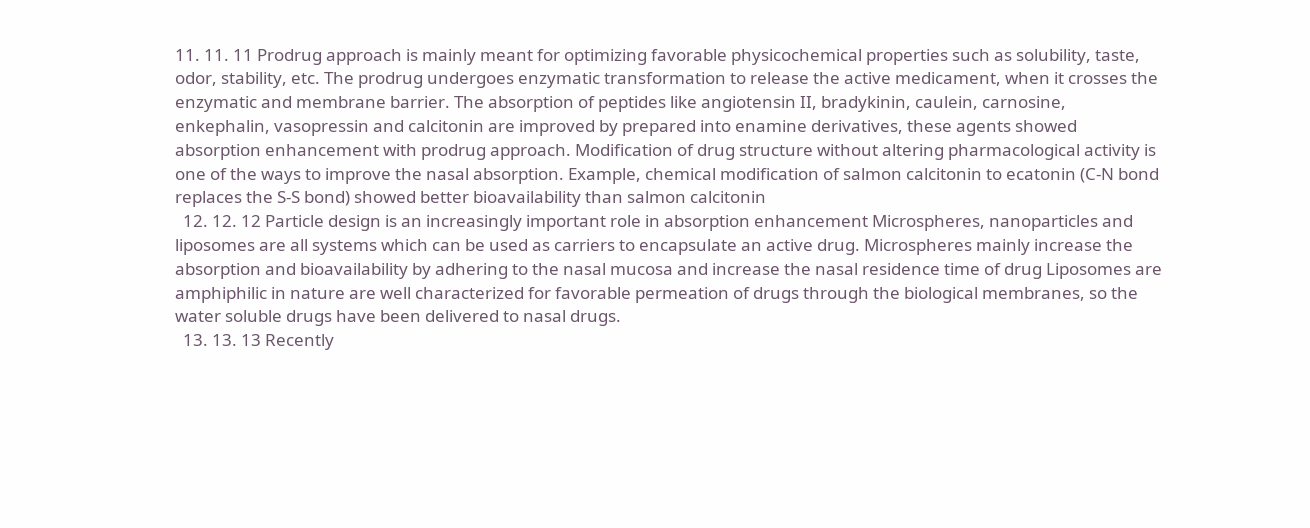11. 11. 11 Prodrug approach is mainly meant for optimizing favorable physicochemical properties such as solubility, taste, odor, stability, etc. The prodrug undergoes enzymatic transformation to release the active medicament, when it crosses the enzymatic and membrane barrier. The absorption of peptides like angiotensin II, bradykinin, caulein, carnosine, enkephalin, vasopressin and calcitonin are improved by prepared into enamine derivatives, these agents showed absorption enhancement with prodrug approach. Modification of drug structure without altering pharmacological activity is one of the ways to improve the nasal absorption. Example, chemical modification of salmon calcitonin to ecatonin (C-N bond replaces the S-S bond) showed better bioavailability than salmon calcitonin
  12. 12. 12 Particle design is an increasingly important role in absorption enhancement Microspheres, nanoparticles and liposomes are all systems which can be used as carriers to encapsulate an active drug. Microspheres mainly increase the absorption and bioavailability by adhering to the nasal mucosa and increase the nasal residence time of drug Liposomes are amphiphilic in nature are well characterized for favorable permeation of drugs through the biological membranes, so the water soluble drugs have been delivered to nasal drugs.
  13. 13. 13 Recently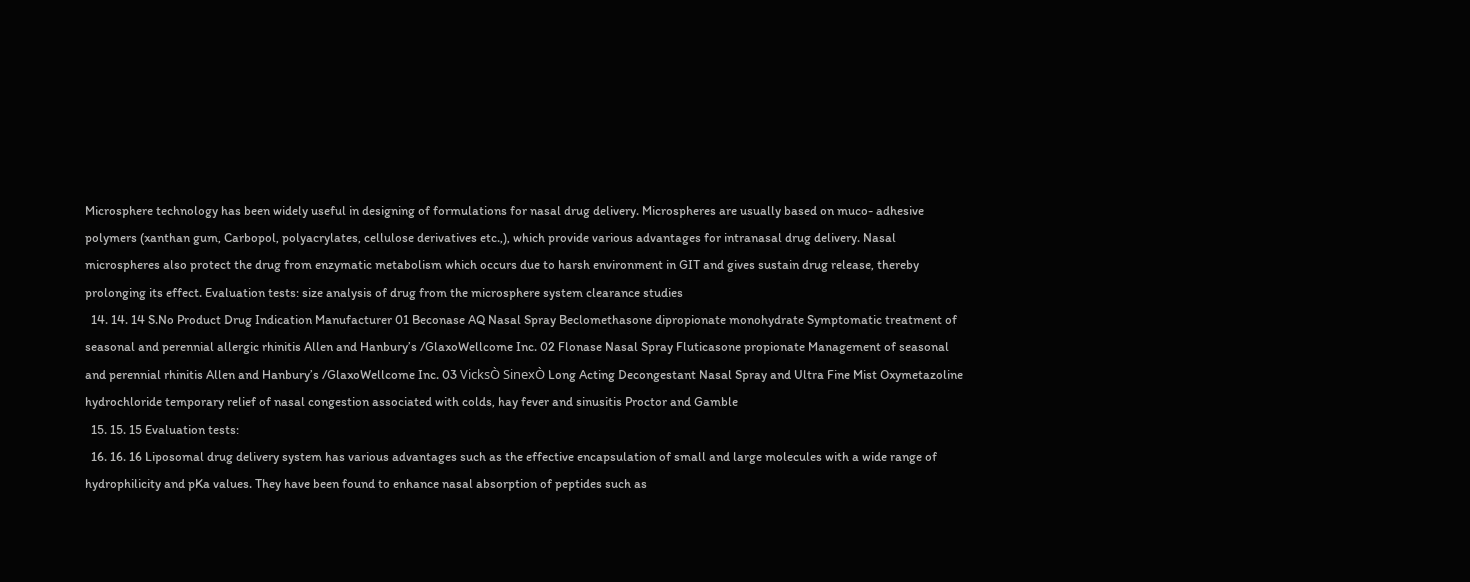Microsphere technology has been widely useful in designing of formulations for nasal drug delivery. Microspheres are usually based on muco- adhesive polymers (xanthan gum, Carbopol, polyacrylates, cellulose derivatives etc.,), which provide various advantages for intranasal drug delivery. Nasal microspheres also protect the drug from enzymatic metabolism which occurs due to harsh environment in GIT and gives sustain drug release, thereby prolonging its effect. Evaluation tests: size analysis of drug from the microsphere system clearance studies
  14. 14. 14 S.No Product Drug Indication Manufacturer 01 Beconase AQ Nasal Spray Beclomethasone dipropionate monohydrate Symptomatic treatment of seasonal and perennial allergic rhinitis Allen and Hanbury’s /GlaxoWellcome Inc. 02 Flonase Nasal Spray Fluticasone propionate Management of seasonal and perennial rhinitis Allen and Hanbury’s /GlaxoWellcome Inc. 03 VicksÒ SinexÒ Long Acting Decongestant Nasal Spray and Ultra Fine Mist Oxymetazoline hydrochloride temporary relief of nasal congestion associated with colds, hay fever and sinusitis Proctor and Gamble
  15. 15. 15 Evaluation tests:
  16. 16. 16 Liposomal drug delivery system has various advantages such as the effective encapsulation of small and large molecules with a wide range of hydrophilicity and pKa values. They have been found to enhance nasal absorption of peptides such as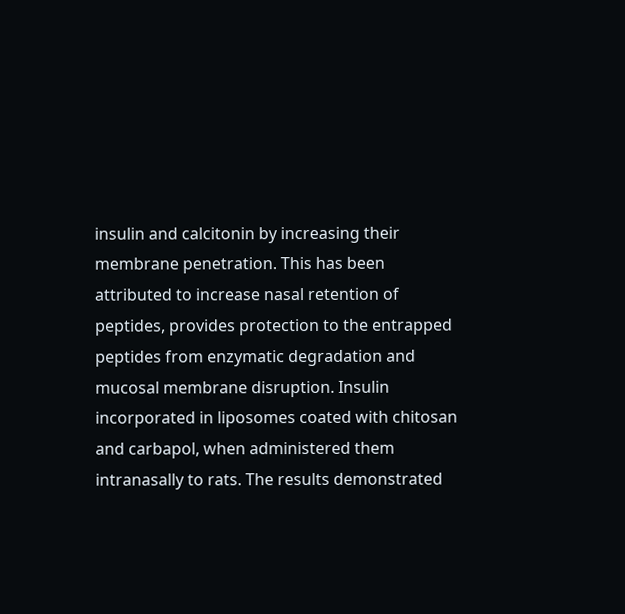insulin and calcitonin by increasing their membrane penetration. This has been attributed to increase nasal retention of peptides, provides protection to the entrapped peptides from enzymatic degradation and mucosal membrane disruption. Insulin incorporated in liposomes coated with chitosan and carbapol, when administered them intranasally to rats. The results demonstrated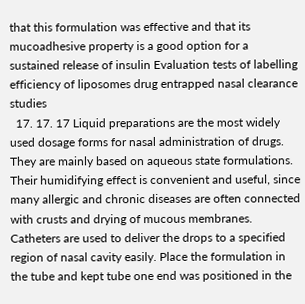that this formulation was effective and that its mucoadhesive property is a good option for a sustained release of insulin Evaluation tests of labelling efficiency of liposomes drug entrapped nasal clearance studies
  17. 17. 17 Liquid preparations are the most widely used dosage forms for nasal administration of drugs. They are mainly based on aqueous state formulations. Their humidifying effect is convenient and useful, since many allergic and chronic diseases are often connected with crusts and drying of mucous membranes. Catheters are used to deliver the drops to a specified region of nasal cavity easily. Place the formulation in the tube and kept tube one end was positioned in the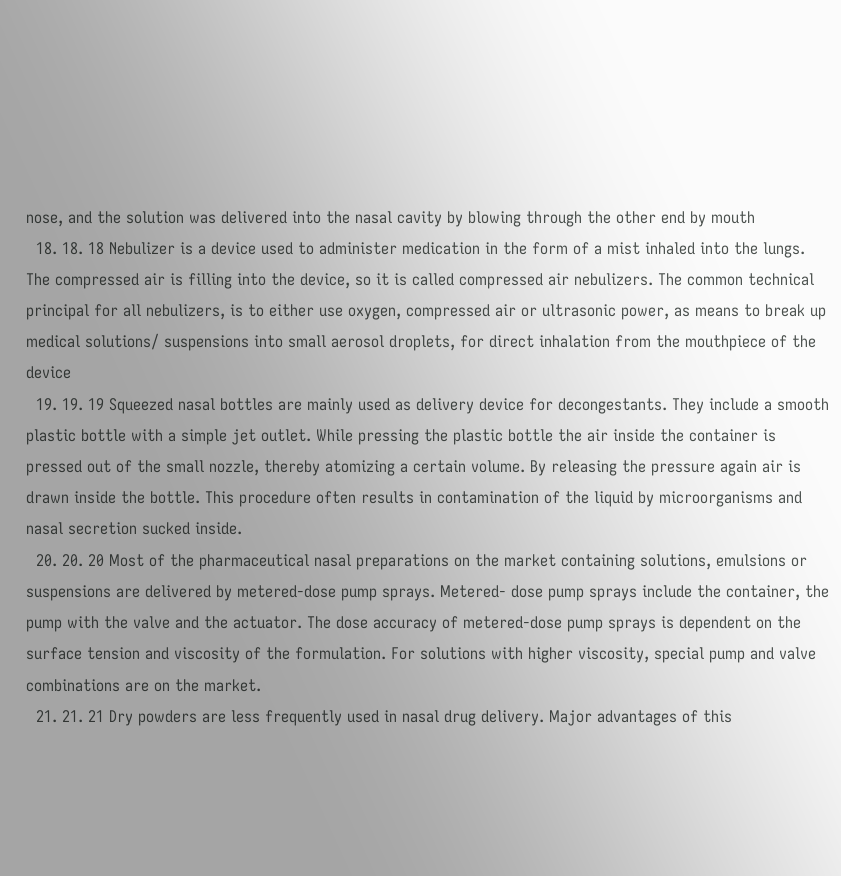nose, and the solution was delivered into the nasal cavity by blowing through the other end by mouth
  18. 18. 18 Nebulizer is a device used to administer medication in the form of a mist inhaled into the lungs. The compressed air is filling into the device, so it is called compressed air nebulizers. The common technical principal for all nebulizers, is to either use oxygen, compressed air or ultrasonic power, as means to break up medical solutions/ suspensions into small aerosol droplets, for direct inhalation from the mouthpiece of the device
  19. 19. 19 Squeezed nasal bottles are mainly used as delivery device for decongestants. They include a smooth plastic bottle with a simple jet outlet. While pressing the plastic bottle the air inside the container is pressed out of the small nozzle, thereby atomizing a certain volume. By releasing the pressure again air is drawn inside the bottle. This procedure often results in contamination of the liquid by microorganisms and nasal secretion sucked inside.
  20. 20. 20 Most of the pharmaceutical nasal preparations on the market containing solutions, emulsions or suspensions are delivered by metered-dose pump sprays. Metered- dose pump sprays include the container, the pump with the valve and the actuator. The dose accuracy of metered-dose pump sprays is dependent on the surface tension and viscosity of the formulation. For solutions with higher viscosity, special pump and valve combinations are on the market.
  21. 21. 21 Dry powders are less frequently used in nasal drug delivery. Major advantages of this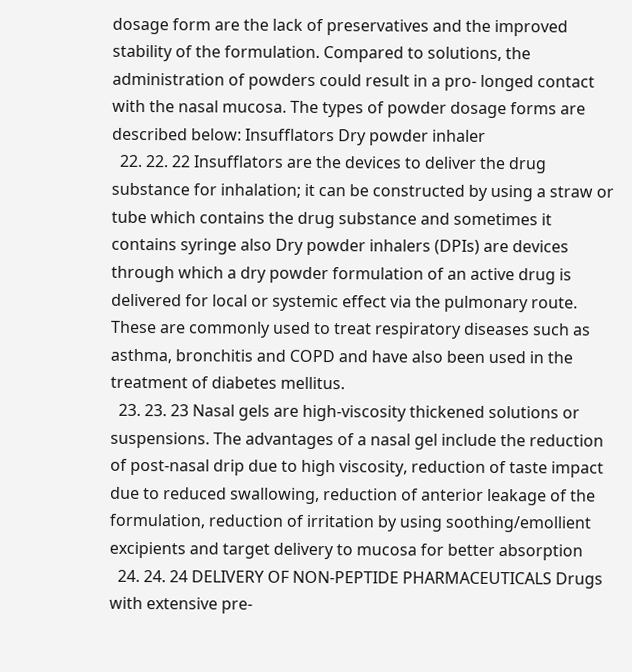dosage form are the lack of preservatives and the improved stability of the formulation. Compared to solutions, the administration of powders could result in a pro- longed contact with the nasal mucosa. The types of powder dosage forms are described below: Insufflators Dry powder inhaler
  22. 22. 22 Insufflators are the devices to deliver the drug substance for inhalation; it can be constructed by using a straw or tube which contains the drug substance and sometimes it contains syringe also Dry powder inhalers (DPIs) are devices through which a dry powder formulation of an active drug is delivered for local or systemic effect via the pulmonary route. These are commonly used to treat respiratory diseases such as asthma, bronchitis and COPD and have also been used in the treatment of diabetes mellitus.
  23. 23. 23 Nasal gels are high-viscosity thickened solutions or suspensions. The advantages of a nasal gel include the reduction of post-nasal drip due to high viscosity, reduction of taste impact due to reduced swallowing, reduction of anterior leakage of the formulation, reduction of irritation by using soothing/emollient excipients and target delivery to mucosa for better absorption
  24. 24. 24 DELIVERY OF NON-PEPTIDE PHARMACEUTICALS Drugs with extensive pre-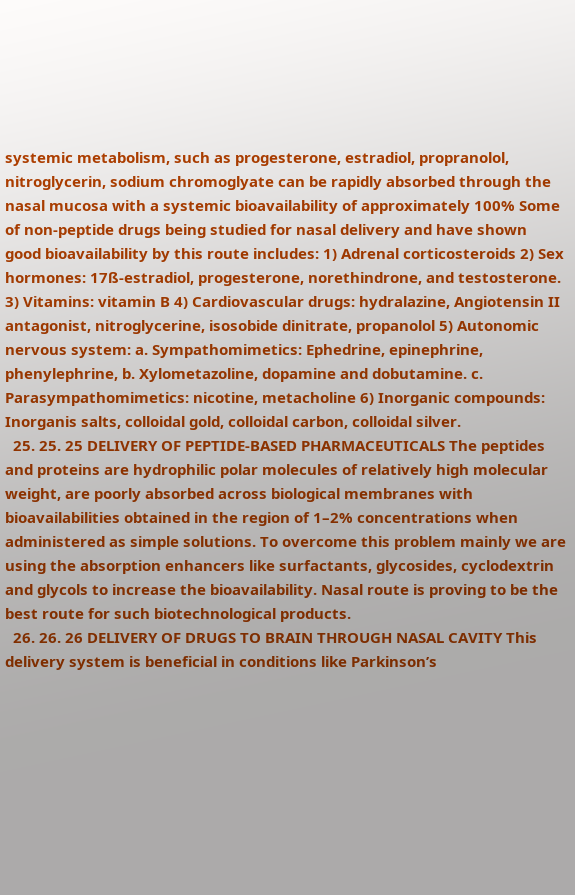systemic metabolism, such as progesterone, estradiol, propranolol, nitroglycerin, sodium chromoglyate can be rapidly absorbed through the nasal mucosa with a systemic bioavailability of approximately 100% Some of non-peptide drugs being studied for nasal delivery and have shown good bioavailability by this route includes: 1) Adrenal corticosteroids 2) Sex hormones: 17ß-estradiol, progesterone, norethindrone, and testosterone. 3) Vitamins: vitamin B 4) Cardiovascular drugs: hydralazine, Angiotensin II antagonist, nitroglycerine, isosobide dinitrate, propanolol 5) Autonomic nervous system: a. Sympathomimetics: Ephedrine, epinephrine, phenylephrine, b. Xylometazoline, dopamine and dobutamine. c. Parasympathomimetics: nicotine, metacholine 6) Inorganic compounds: Inorganis salts, colloidal gold, colloidal carbon, colloidal silver.
  25. 25. 25 DELIVERY OF PEPTIDE-BASED PHARMACEUTICALS The peptides and proteins are hydrophilic polar molecules of relatively high molecular weight, are poorly absorbed across biological membranes with bioavailabilities obtained in the region of 1–2% concentrations when administered as simple solutions. To overcome this problem mainly we are using the absorption enhancers like surfactants, glycosides, cyclodextrin and glycols to increase the bioavailability. Nasal route is proving to be the best route for such biotechnological products.
  26. 26. 26 DELIVERY OF DRUGS TO BRAIN THROUGH NASAL CAVITY This delivery system is beneficial in conditions like Parkinson’s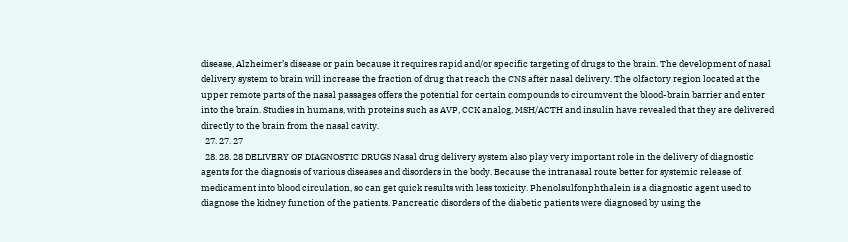disease, Alzheimer’s disease or pain because it requires rapid and/or specific targeting of drugs to the brain. The development of nasal delivery system to brain will increase the fraction of drug that reach the CNS after nasal delivery. The olfactory region located at the upper remote parts of the nasal passages offers the potential for certain compounds to circumvent the blood-brain barrier and enter into the brain. Studies in humans, with proteins such as AVP, CCK analog, MSH/ACTH and insulin have revealed that they are delivered directly to the brain from the nasal cavity.
  27. 27. 27
  28. 28. 28 DELIVERY OF DIAGNOSTIC DRUGS Nasal drug delivery system also play very important role in the delivery of diagnostic agents for the diagnosis of various diseases and disorders in the body. Because the intranasal route better for systemic release of medicament into blood circulation, so can get quick results with less toxicity. Phenolsulfonphthalein is a diagnostic agent used to diagnose the kidney function of the patients. Pancreatic disorders of the diabetic patients were diagnosed by using the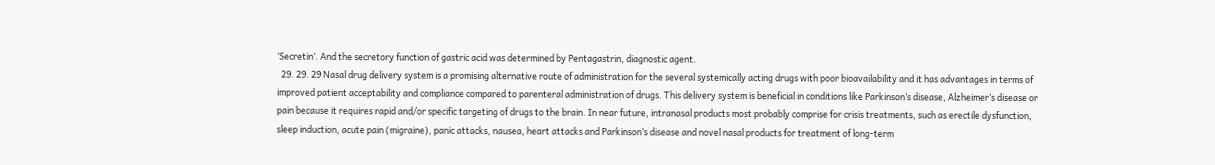‘Secretin’. And the secretory function of gastric acid was determined by Pentagastrin, diagnostic agent.
  29. 29. 29 Nasal drug delivery system is a promising alternative route of administration for the several systemically acting drugs with poor bioavailability and it has advantages in terms of improved patient acceptability and compliance compared to parenteral administration of drugs. This delivery system is beneficial in conditions like Parkinson’s disease, Alzheimer’s disease or pain because it requires rapid and/or specific targeting of drugs to the brain. In near future, intranasal products most probably comprise for crisis treatments, such as erectile dysfunction, sleep induction, acute pain (migraine), panic attacks, nausea, heart attacks and Parkinson’s disease and novel nasal products for treatment of long-term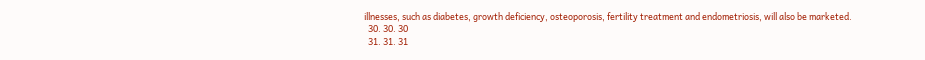illnesses, such as diabetes, growth deficiency, osteoporosis, fertility treatment and endometriosis, will also be marketed.
  30. 30. 30
  31. 31. 31